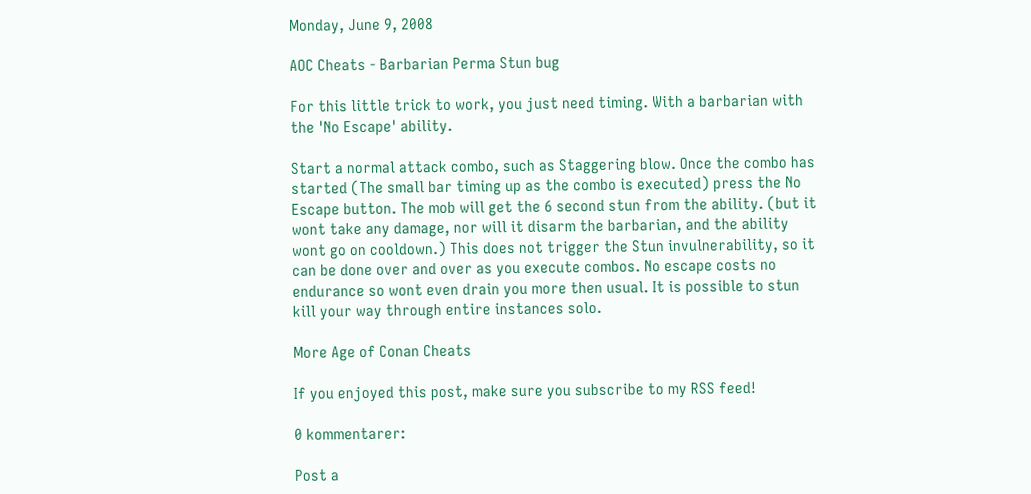Monday, June 9, 2008

AOC Cheats - Barbarian Perma Stun bug

For this little trick to work, you just need timing. With a barbarian with the 'No Escape' ability.

Start a normal attack combo, such as Staggering blow. Once the combo has started (The small bar timing up as the combo is executed) press the No Escape button. The mob will get the 6 second stun from the ability. (but it wont take any damage, nor will it disarm the barbarian, and the ability wont go on cooldown.) This does not trigger the Stun invulnerability, so it can be done over and over as you execute combos. No escape costs no endurance so wont even drain you more then usual. It is possible to stun kill your way through entire instances solo.

More Age of Conan Cheats

If you enjoyed this post, make sure you subscribe to my RSS feed!

0 kommentarer:

Post a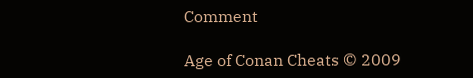Comment

Age of Conan Cheats © 2009